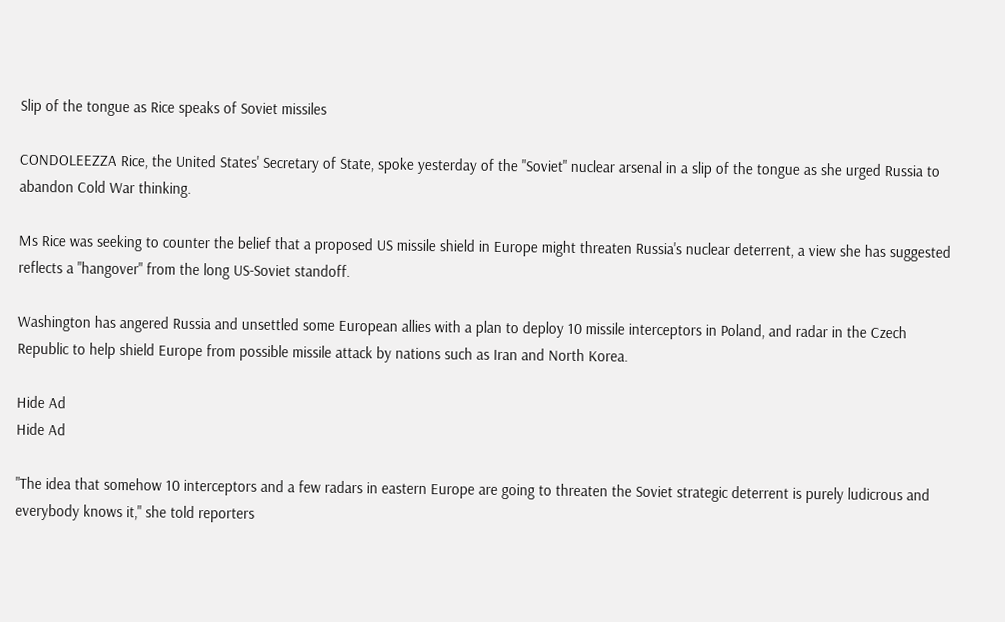Slip of the tongue as Rice speaks of Soviet missiles

CONDOLEEZZA Rice, the United States' Secretary of State, spoke yesterday of the "Soviet" nuclear arsenal in a slip of the tongue as she urged Russia to abandon Cold War thinking.

Ms Rice was seeking to counter the belief that a proposed US missile shield in Europe might threaten Russia's nuclear deterrent, a view she has suggested reflects a "hangover" from the long US-Soviet standoff.

Washington has angered Russia and unsettled some European allies with a plan to deploy 10 missile interceptors in Poland, and radar in the Czech Republic to help shield Europe from possible missile attack by nations such as Iran and North Korea.

Hide Ad
Hide Ad

"The idea that somehow 10 interceptors and a few radars in eastern Europe are going to threaten the Soviet strategic deterrent is purely ludicrous and everybody knows it," she told reporters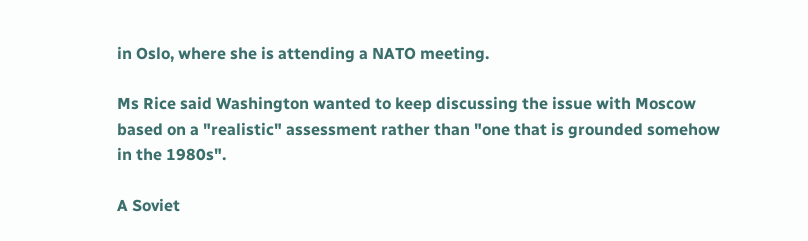in Oslo, where she is attending a NATO meeting.

Ms Rice said Washington wanted to keep discussing the issue with Moscow based on a "realistic" assessment rather than "one that is grounded somehow in the 1980s".

A Soviet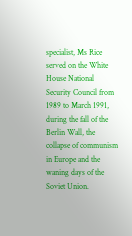specialist, Ms Rice served on the White House National Security Council from 1989 to March 1991, during the fall of the Berlin Wall, the collapse of communism in Europe and the waning days of the Soviet Union.